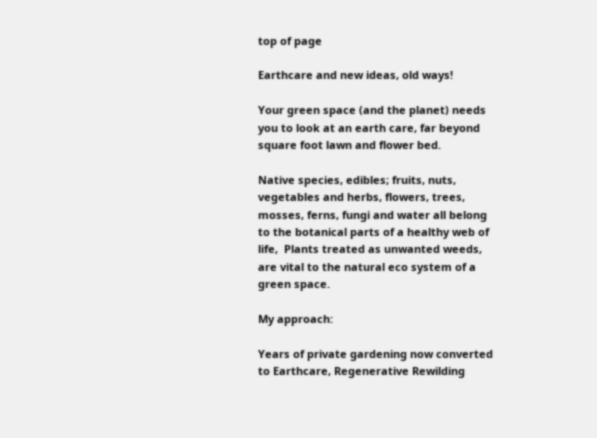top of page

Earthcare and new ideas, old ways!

Your green space (and the planet) needs you to look at an earth care, far beyond square foot lawn and flower bed.

Native species, edibles; fruits, nuts, vegetables and herbs, flowers, trees, mosses, ferns, fungi and water all belong to the botanical parts of a healthy web of life,  Plants treated as unwanted weeds, are vital to the natural eco system of a green space.

My approach:

Years of private gardening now converted to Earthcare, Regenerative Rewilding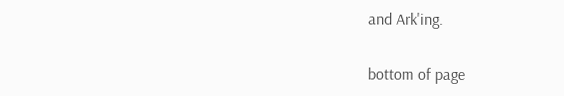and Ark'ing.

bottom of page